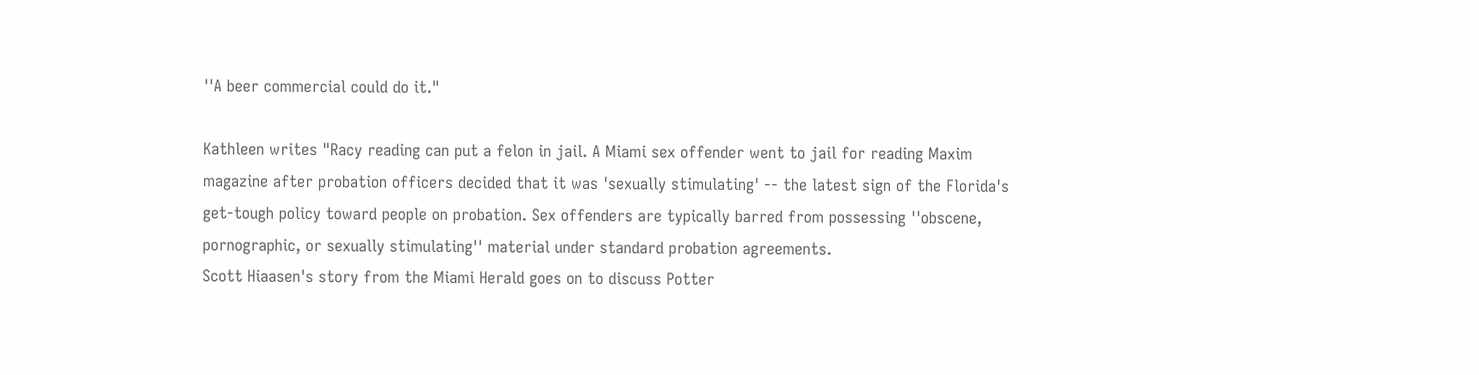''A beer commercial could do it."

Kathleen writes "Racy reading can put a felon in jail. A Miami sex offender went to jail for reading Maxim magazine after probation officers decided that it was 'sexually stimulating' -- the latest sign of the Florida's get-tough policy toward people on probation. Sex offenders are typically barred from possessing ''obscene, pornographic, or sexually stimulating'' material under standard probation agreements.
Scott Hiaasen's story from the Miami Herald goes on to discuss Potter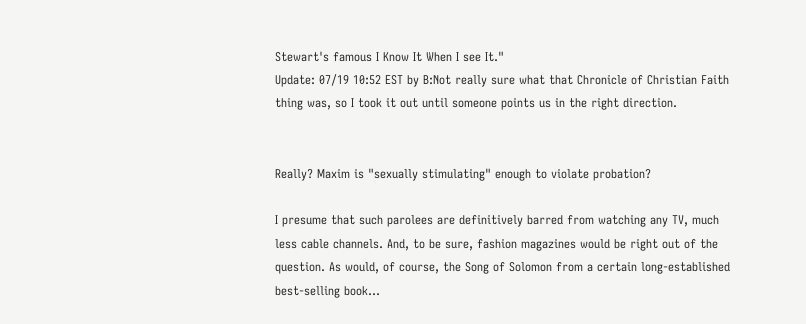Stewart's famous I Know It When I see It."
Update: 07/19 10:52 EST by B:Not really sure what that Chronicle of Christian Faith thing was, so I took it out until someone points us in the right direction.


Really? Maxim is "sexually stimulating" enough to violate probation?

I presume that such parolees are definitively barred from watching any TV, much less cable channels. And, to be sure, fashion magazines would be right out of the question. As would, of course, the Song of Solomon from a certain long-established best-selling book...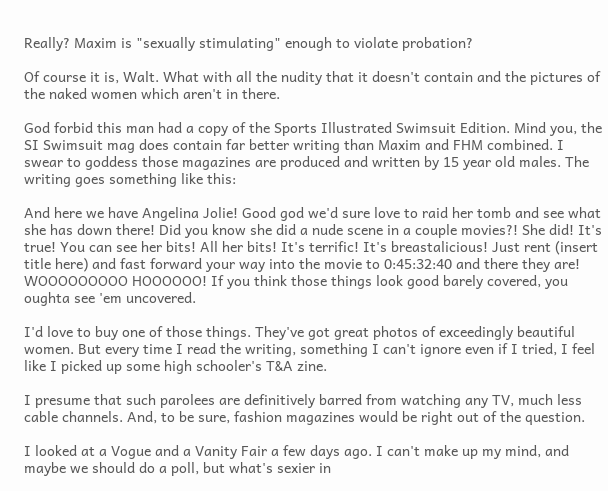Really? Maxim is "sexually stimulating" enough to violate probation?

Of course it is, Walt. What with all the nudity that it doesn't contain and the pictures of the naked women which aren't in there.

God forbid this man had a copy of the Sports Illustrated Swimsuit Edition. Mind you, the SI Swimsuit mag does contain far better writing than Maxim and FHM combined. I swear to goddess those magazines are produced and written by 15 year old males. The writing goes something like this:

And here we have Angelina Jolie! Good god we'd sure love to raid her tomb and see what she has down there! Did you know she did a nude scene in a couple movies?! She did! It's true! You can see her bits! All her bits! It's terrific! It's breastalicious! Just rent (insert title here) and fast forward your way into the movie to 0:45:32:40 and there they are! WOOOOOOOOO HOOOOOO! If you think those things look good barely covered, you oughta see 'em uncovered.

I'd love to buy one of those things. They've got great photos of exceedingly beautiful women. But every time I read the writing, something I can't ignore even if I tried, I feel like I picked up some high schooler's T&A zine.

I presume that such parolees are definitively barred from watching any TV, much less cable channels. And, to be sure, fashion magazines would be right out of the question.

I looked at a Vogue and a Vanity Fair a few days ago. I can't make up my mind, and maybe we should do a poll, but what's sexier in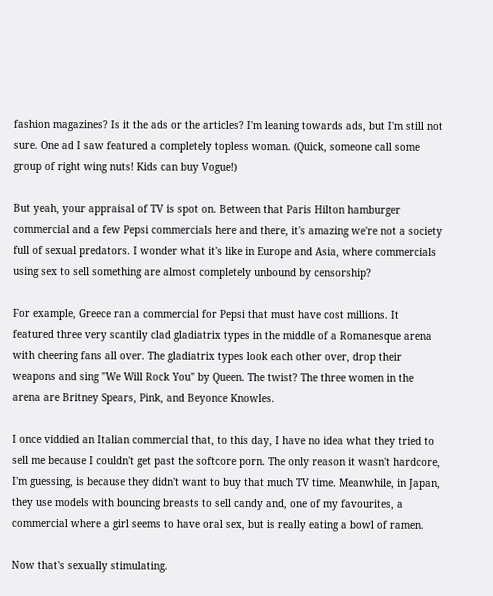fashion magazines? Is it the ads or the articles? I'm leaning towards ads, but I'm still not sure. One ad I saw featured a completely topless woman. (Quick, someone call some group of right wing nuts! Kids can buy Vogue!)

But yeah, your appraisal of TV is spot on. Between that Paris Hilton hamburger commercial and a few Pepsi commercials here and there, it's amazing we're not a society full of sexual predators. I wonder what it's like in Europe and Asia, where commercials using sex to sell something are almost completely unbound by censorship?

For example, Greece ran a commercial for Pepsi that must have cost millions. It featured three very scantily clad gladiatrix types in the middle of a Romanesque arena with cheering fans all over. The gladiatrix types look each other over, drop their weapons and sing "We Will Rock You" by Queen. The twist? The three women in the arena are Britney Spears, Pink, and Beyonce Knowles.

I once viddied an Italian commercial that, to this day, I have no idea what they tried to sell me because I couldn't get past the softcore porn. The only reason it wasn't hardcore, I'm guessing, is because they didn't want to buy that much TV time. Meanwhile, in Japan, they use models with bouncing breasts to sell candy and, one of my favourites, a commercial where a girl seems to have oral sex, but is really eating a bowl of ramen.

Now that's sexually stimulating.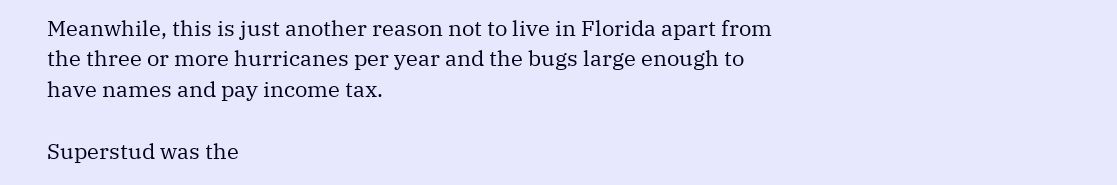Meanwhile, this is just another reason not to live in Florida apart from the three or more hurricanes per year and the bugs large enough to have names and pay income tax.

Superstud was the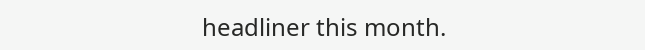headliner this month.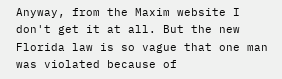Anyway, from the Maxim website I don't get it at all. But the new Florida law is so vague that one man was violated because of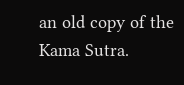an old copy of the Kama Sutra.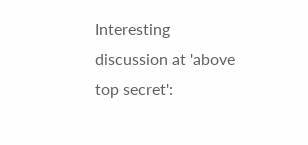Interesting discussion at 'above top secret':